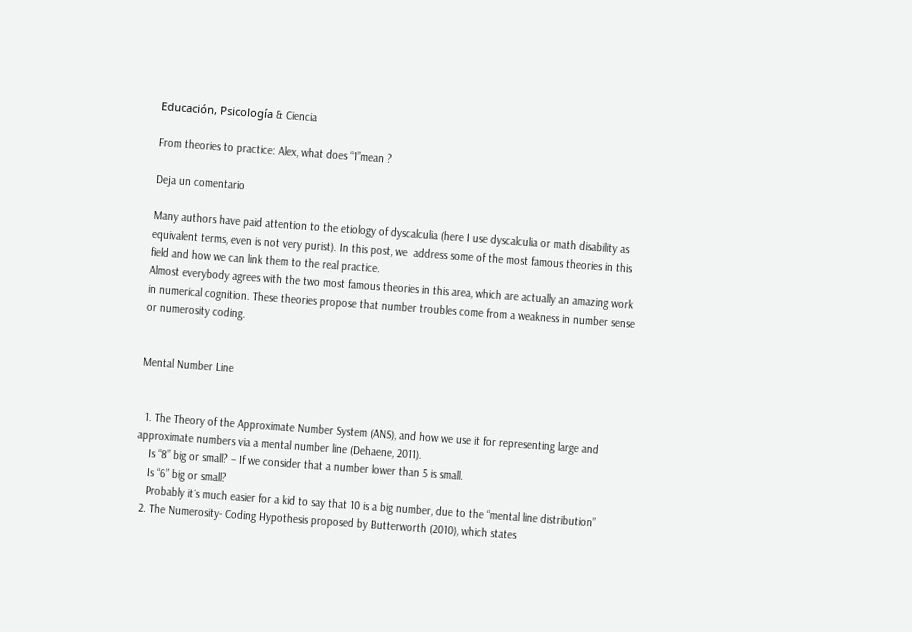Educación, Psicología & Ciencia

From theories to practice: Alex, what does “1”mean ?

Deja un comentario

Many authors have paid attention to the etiology of dyscalculia (here I use dyscalculia or math disability as equivalent terms, even is not very purist). In this post, we  address some of the most famous theories in this field and how we can link them to the real practice.
Almost everybody agrees with the two most famous theories in this area, which are actually an amazing work in numerical cognition. These theories propose that number troubles come from a weakness in number sense or numerosity coding.


Mental Number Line


  1. The Theory of the Approximate Number System (ANS), and how we use it for representing large and approximate numbers via a mental number line (Dehaene, 2011).
    Is “8” big or small? – If we consider that a number lower than 5 is small.
    Is “6” big or small?
    Probably it´s much easier for a kid to say that 10 is a big number, due to the “mental line distribution”
  2. The Numerosity- Coding Hypothesis proposed by Butterworth (2010), which states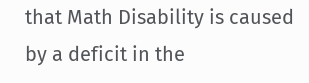that Math Disability is caused by a deficit in the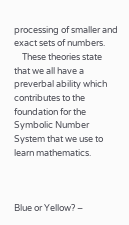processing of smaller and exact sets of numbers.
    These theories state that we all have a preverbal ability which contributes to the foundation for the Symbolic Number System that we use to learn mathematics.



Blue or Yellow? –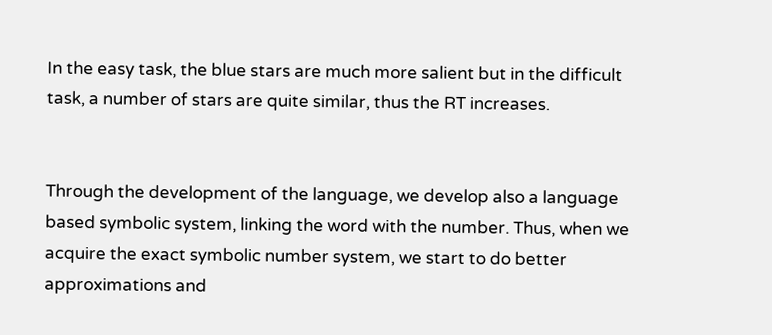In the easy task, the blue stars are much more salient but in the difficult task, a number of stars are quite similar, thus the RT increases.


Through the development of the language, we develop also a language based symbolic system, linking the word with the number. Thus, when we acquire the exact symbolic number system, we start to do better approximations and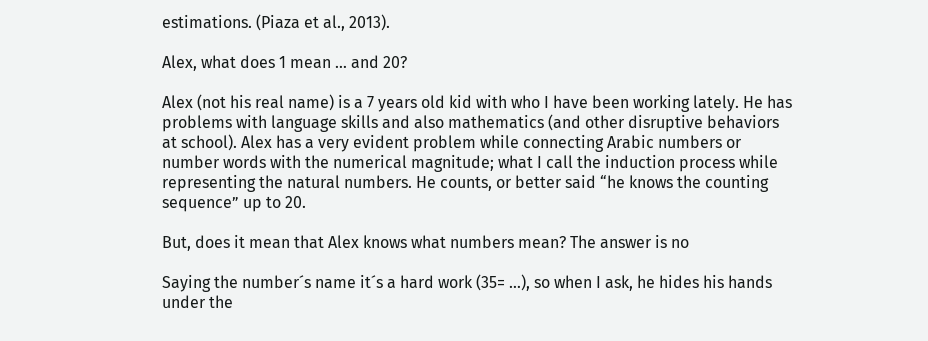estimations. (Piaza et al., 2013).

Alex, what does 1 mean … and 20?

Alex (not his real name) is a 7 years old kid with who I have been working lately. He has problems with language skills and also mathematics (and other disruptive behaviors at school). Alex has a very evident problem while connecting Arabic numbers or number words with the numerical magnitude; what I call the induction process while representing the natural numbers. He counts, or better said “he knows the counting sequence” up to 20.

But, does it mean that Alex knows what numbers mean? The answer is no

Saying the number´s name it´s a hard work (35= …), so when I ask, he hides his hands under the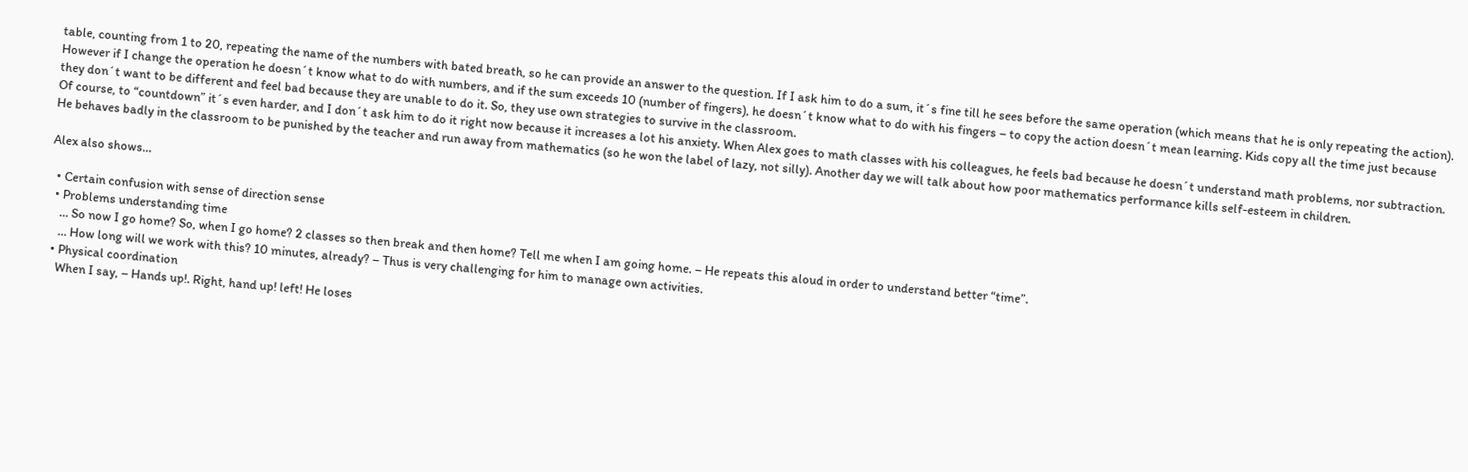table, counting from 1 to 20, repeating the name of the numbers with bated breath, so he can provide an answer to the question. If I ask him to do a sum, it´s fine till he sees before the same operation (which means that he is only repeating the action). However if I change the operation he doesn´t know what to do with numbers, and if the sum exceeds 10 (number of fingers), he doesn´t know what to do with his fingers – to copy the action doesn´t mean learning. Kids copy all the time just because they don´t want to be different and feel bad because they are unable to do it. So, they use own strategies to survive in the classroom.
Of course, to “countdown” it´s even harder, and I don´t ask him to do it right now because it increases a lot his anxiety. When Alex goes to math classes with his colleagues, he feels bad because he doesn´t understand math problems, nor subtraction. He behaves badly in the classroom to be punished by the teacher and run away from mathematics (so he won the label of lazy, not silly). Another day we will talk about how poor mathematics performance kills self-esteem in children.

Alex also shows…

  • Certain confusion with sense of direction sense
  • Problems understanding time
    … So now I go home? So, when I go home? 2 classes so then break and then home? Tell me when I am going home. – He repeats this aloud in order to understand better “time”.
    … How long will we work with this? 10 minutes, already? – Thus is very challenging for him to manage own activities.
  • Physical coordination
    When I say, – Hands up!. Right, hand up! left! He loses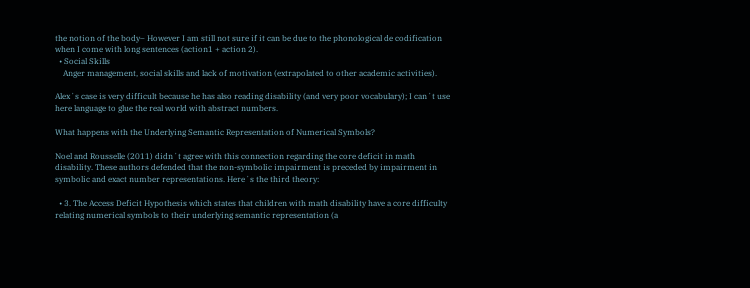the notion of the body– However I am still not sure if it can be due to the phonological de codification when I come with long sentences (action1 + action 2).
  • Social Skills
    Anger management, social skills and lack of motivation (extrapolated to other academic activities).

Alex´s case is very difficult because he has also reading disability (and very poor vocabulary); I can´t use here language to glue the real world with abstract numbers.

What happens with the Underlying Semantic Representation of Numerical Symbols?

Noel and Rousselle (2011) didn´t agree with this connection regarding the core deficit in math disability. These authors defended that the non-symbolic impairment is preceded by impairment in symbolic and exact number representations. Here´s the third theory:

  • 3. The Access Deficit Hypothesis which states that children with math disability have a core difficulty relating numerical symbols to their underlying semantic representation (a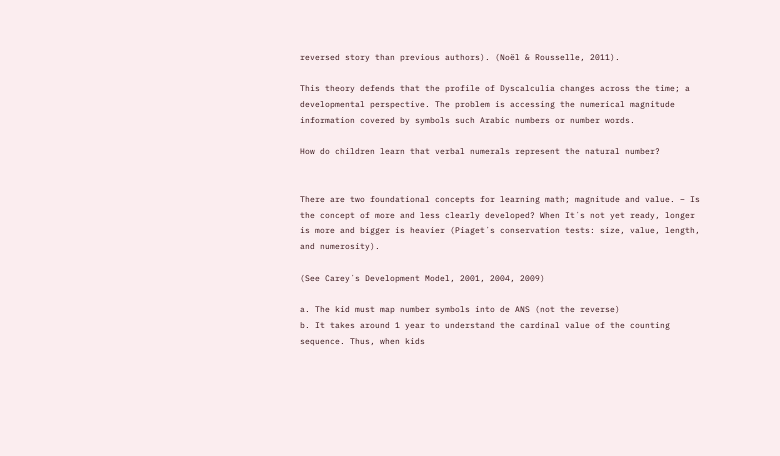reversed story than previous authors). (Noël & Rousselle, 2011).

This theory defends that the profile of Dyscalculia changes across the time; a developmental perspective. The problem is accessing the numerical magnitude information covered by symbols such Arabic numbers or number words.

How do children learn that verbal numerals represent the natural number?


There are two foundational concepts for learning math; magnitude and value. – Is the concept of more and less clearly developed? When It´s not yet ready, longer is more and bigger is heavier (Piaget´s conservation tests: size, value, length, and numerosity).

(See Carey´s Development Model, 2001, 2004, 2009)

a. The kid must map number symbols into de ANS (not the reverse)
b. It takes around 1 year to understand the cardinal value of the counting sequence. Thus, when kids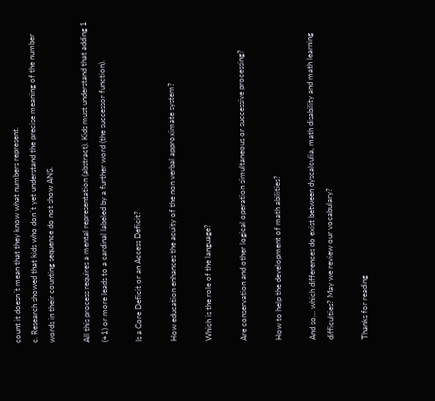count it doesn´t mean that they know what numbers represent.
c. Research showed that kids who don´t yet understand the precise meaning of the number words in their counting sequence do not show ANS.

All this process requires a mental representation (abstract). Kids must understand that adding 1 (+1) or more leads to a cardinal labeled by a further word (the successor function).

Is a Core Deficit or an Access Deficit?

How education enhances the acuity of the non verbal approximate system?

Which is the role of the language?

Are conservation and other logical operation simultaneous or successive processing?

How to help the development of math abilities?

And so… which differences do exist between dyscalculia, math disability and math learning difficulties? May we review our vocabulary?

Thanks for reading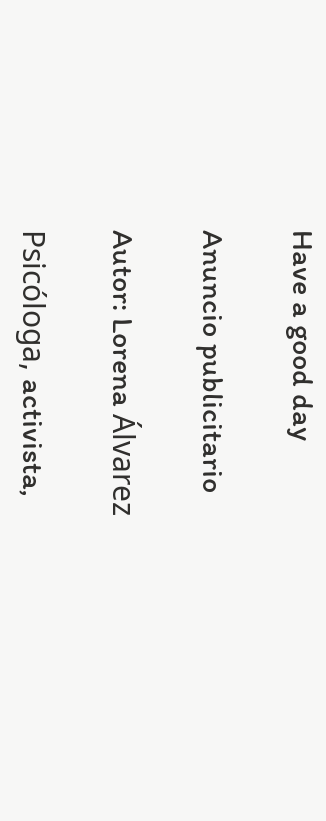Have a good day

Anuncio publicitario

Autor: Lorena Álvarez

Psicóloga, activista,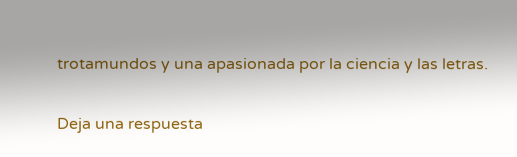trotamundos y una apasionada por la ciencia y las letras.

Deja una respuesta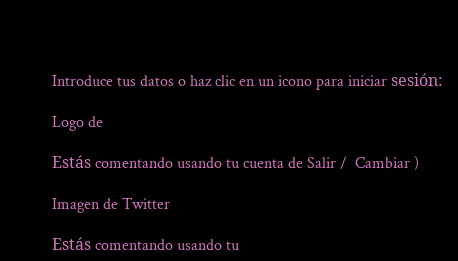Introduce tus datos o haz clic en un icono para iniciar sesión:

Logo de

Estás comentando usando tu cuenta de Salir /  Cambiar )

Imagen de Twitter

Estás comentando usando tu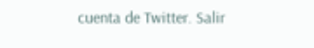cuenta de Twitter. Salir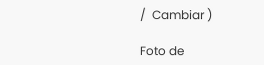/  Cambiar )

Foto de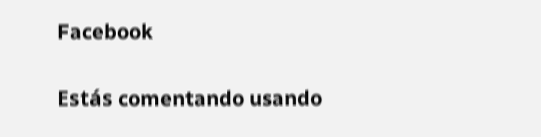Facebook

Estás comentando usando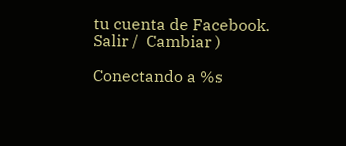tu cuenta de Facebook. Salir /  Cambiar )

Conectando a %s